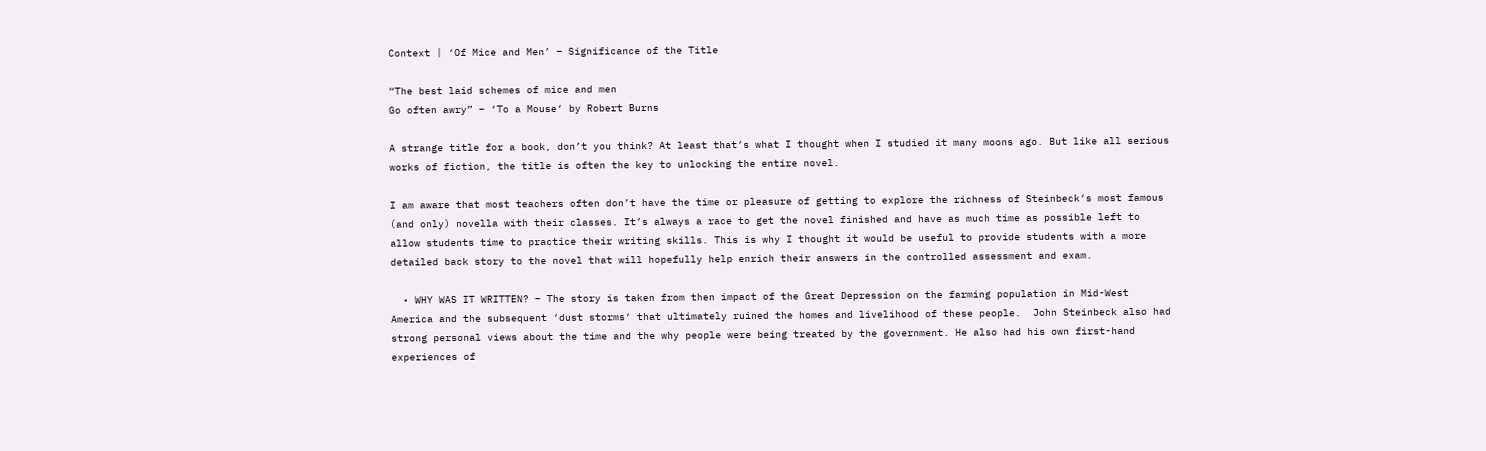Context | ‘Of Mice and Men’ – Significance of the Title

“The best laid schemes of mice and men
Go often awry” – ‘To a Mouse‘ by Robert Burns

A strange title for a book, don’t you think? At least that’s what I thought when I studied it many moons ago. But like all serious works of fiction, the title is often the key to unlocking the entire novel.

I am aware that most teachers often don’t have the time or pleasure of getting to explore the richness of Steinbeck‘s most famous (and only) novella with their classes. It’s always a race to get the novel finished and have as much time as possible left to allow students time to practice their writing skills. This is why I thought it would be useful to provide students with a more detailed back story to the novel that will hopefully help enrich their answers in the controlled assessment and exam.

  • WHY WAS IT WRITTEN? – The story is taken from then impact of the Great Depression on the farming population in Mid-West America and the subsequent ‘dust storms‘ that ultimately ruined the homes and livelihood of these people.  John Steinbeck also had strong personal views about the time and the why people were being treated by the government. He also had his own first-hand experiences of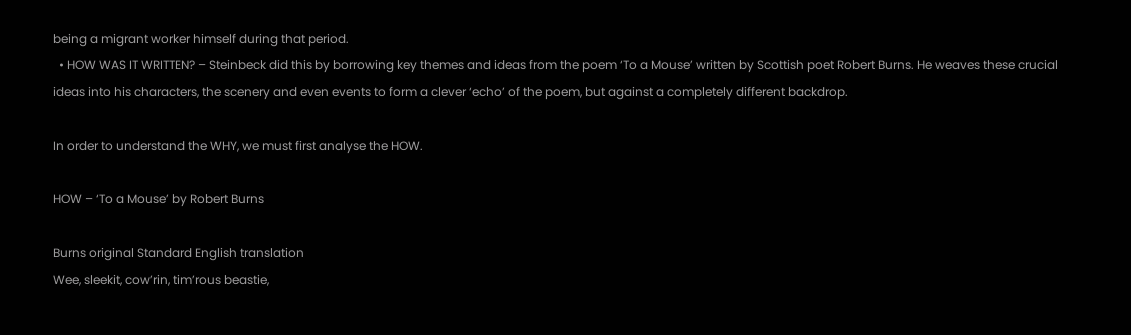being a migrant worker himself during that period.
  • HOW WAS IT WRITTEN? – Steinbeck did this by borrowing key themes and ideas from the poem ‘To a Mouse’ written by Scottish poet Robert Burns. He weaves these crucial ideas into his characters, the scenery and even events to form a clever ‘echo’ of the poem, but against a completely different backdrop.

In order to understand the WHY, we must first analyse the HOW.

HOW – ‘To a Mouse’ by Robert Burns

Burns original Standard English translation
Wee, sleekit, cow’rin, tim’rous beastie,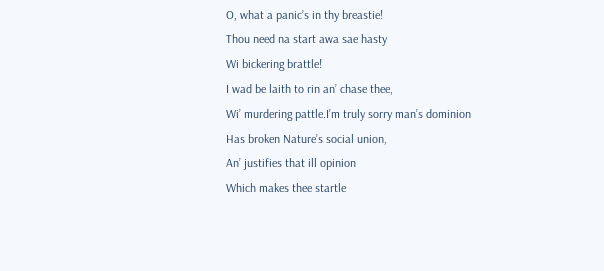O, what a panic’s in thy breastie!
Thou need na start awa sae hasty
Wi bickering brattle!
I wad be laith to rin an’ chase thee,
Wi’ murdering pattle.I’m truly sorry man’s dominion
Has broken Nature’s social union,
An’ justifies that ill opinion
Which makes thee startle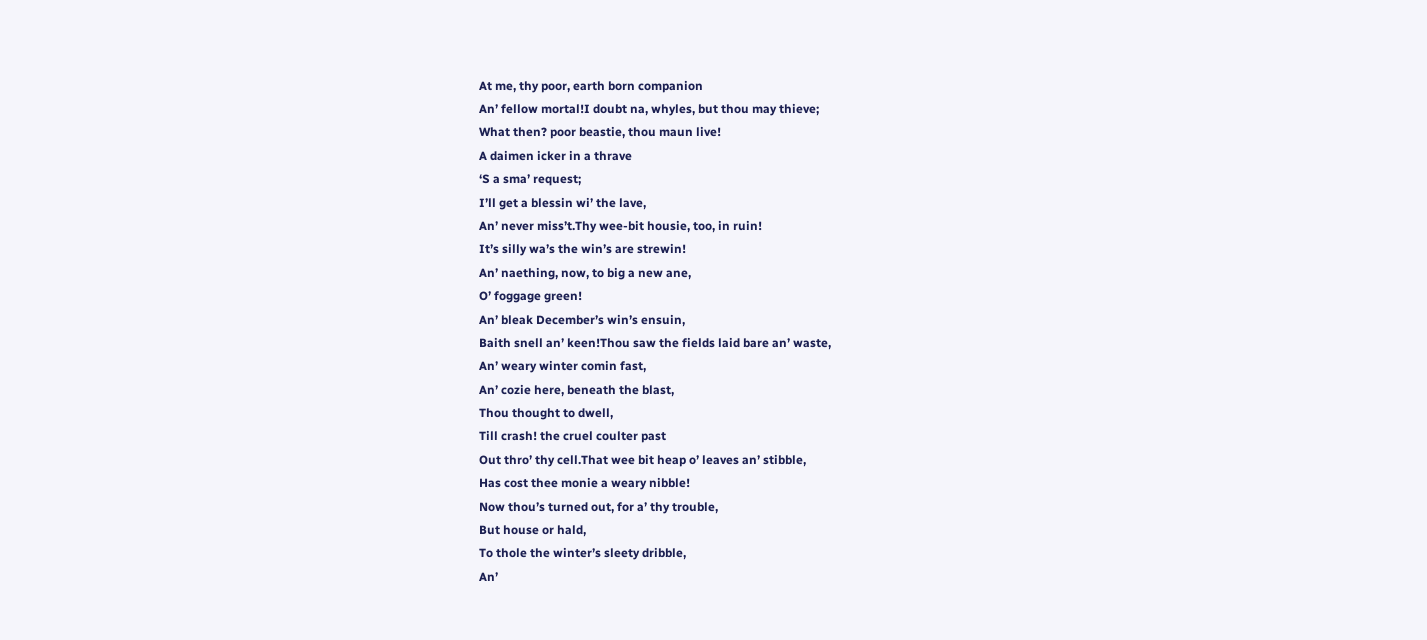At me, thy poor, earth born companion
An’ fellow mortal!I doubt na, whyles, but thou may thieve;
What then? poor beastie, thou maun live!
A daimen icker in a thrave
‘S a sma’ request;
I’ll get a blessin wi’ the lave,
An’ never miss’t.Thy wee-bit housie, too, in ruin!
It’s silly wa’s the win’s are strewin!
An’ naething, now, to big a new ane,
O’ foggage green!
An’ bleak December’s win’s ensuin,
Baith snell an’ keen!Thou saw the fields laid bare an’ waste,
An’ weary winter comin fast,
An’ cozie here, beneath the blast,
Thou thought to dwell,
Till crash! the cruel coulter past
Out thro’ thy cell.That wee bit heap o’ leaves an’ stibble,
Has cost thee monie a weary nibble!
Now thou’s turned out, for a’ thy trouble,
But house or hald,
To thole the winter’s sleety dribble,
An’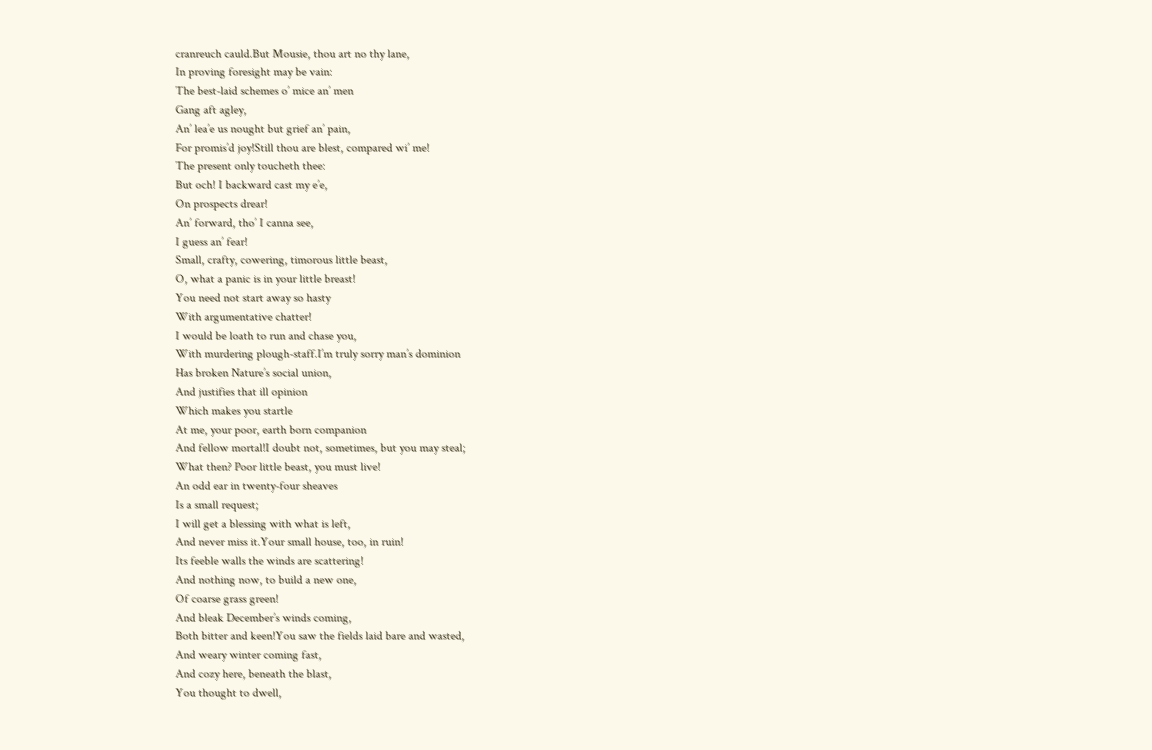cranreuch cauld.But Mousie, thou art no thy lane,
In proving foresight may be vain:
The best-laid schemes o’ mice an’ men
Gang aft agley,
An’ lea’e us nought but grief an’ pain,
For promis’d joy!Still thou are blest, compared wi’ me!
The present only toucheth thee:
But och! I backward cast my e’e,
On prospects drear!
An’ forward, tho’ I canna see,
I guess an’ fear!
Small, crafty, cowering, timorous little beast,
O, what a panic is in your little breast!
You need not start away so hasty
With argumentative chatter!
I would be loath to run and chase you,
With murdering plough-staff.I’m truly sorry man’s dominion
Has broken Nature’s social union,
And justifies that ill opinion
Which makes you startle
At me, your poor, earth born companion
And fellow mortal!I doubt not, sometimes, but you may steal;
What then? Poor little beast, you must live!
An odd ear in twenty-four sheaves
Is a small request;
I will get a blessing with what is left,
And never miss it.Your small house, too, in ruin!
Its feeble walls the winds are scattering!
And nothing now, to build a new one,
Of coarse grass green!
And bleak December’s winds coming,
Both bitter and keen!You saw the fields laid bare and wasted,
And weary winter coming fast,
And cozy here, beneath the blast,
You thought to dwell,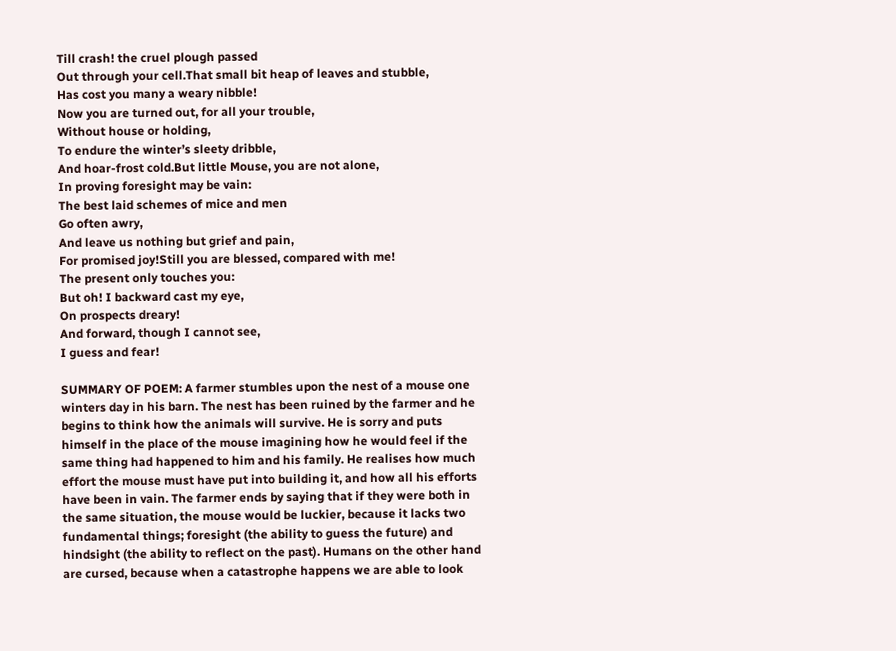Till crash! the cruel plough passed
Out through your cell.That small bit heap of leaves and stubble,
Has cost you many a weary nibble!
Now you are turned out, for all your trouble,
Without house or holding,
To endure the winter’s sleety dribble,
And hoar-frost cold.But little Mouse, you are not alone,
In proving foresight may be vain:
The best laid schemes of mice and men
Go often awry,
And leave us nothing but grief and pain,
For promised joy!Still you are blessed, compared with me!
The present only touches you:
But oh! I backward cast my eye,
On prospects dreary!
And forward, though I cannot see,
I guess and fear!

SUMMARY OF POEM: A farmer stumbles upon the nest of a mouse one winters day in his barn. The nest has been ruined by the farmer and he begins to think how the animals will survive. He is sorry and puts himself in the place of the mouse imagining how he would feel if the same thing had happened to him and his family. He realises how much effort the mouse must have put into building it, and how all his efforts have been in vain. The farmer ends by saying that if they were both in the same situation, the mouse would be luckier, because it lacks two fundamental things; foresight (the ability to guess the future) and hindsight (the ability to reflect on the past). Humans on the other hand are cursed, because when a catastrophe happens we are able to look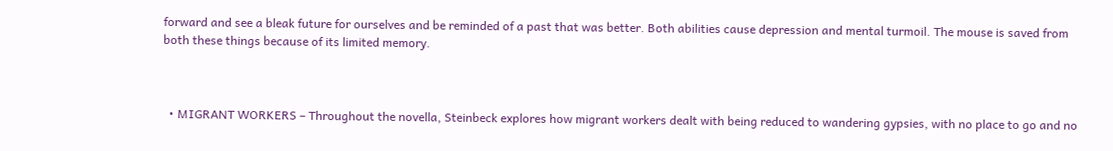forward and see a bleak future for ourselves and be reminded of a past that was better. Both abilities cause depression and mental turmoil. The mouse is saved from both these things because of its limited memory.



  • MIGRANT WORKERS – Throughout the novella, Steinbeck explores how migrant workers dealt with being reduced to wandering gypsies, with no place to go and no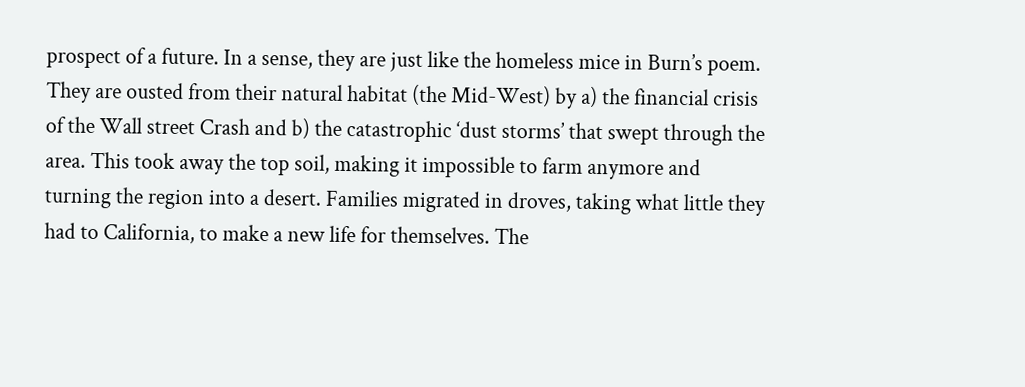prospect of a future. In a sense, they are just like the homeless mice in Burn’s poem. They are ousted from their natural habitat (the Mid-West) by a) the financial crisis of the Wall street Crash and b) the catastrophic ‘dust storms’ that swept through the area. This took away the top soil, making it impossible to farm anymore and turning the region into a desert. Families migrated in droves, taking what little they had to California, to make a new life for themselves. The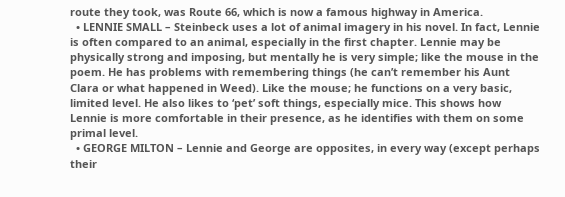route they took, was Route 66, which is now a famous highway in America.
  • LENNIE SMALL – Steinbeck uses a lot of animal imagery in his novel. In fact, Lennie is often compared to an animal, especially in the first chapter. Lennie may be physically strong and imposing, but mentally he is very simple; like the mouse in the poem. He has problems with remembering things (he can’t remember his Aunt Clara or what happened in Weed). Like the mouse; he functions on a very basic, limited level. He also likes to ‘pet’ soft things, especially mice. This shows how Lennie is more comfortable in their presence, as he identifies with them on some primal level.
  • GEORGE MILTON – Lennie and George are opposites, in every way (except perhaps their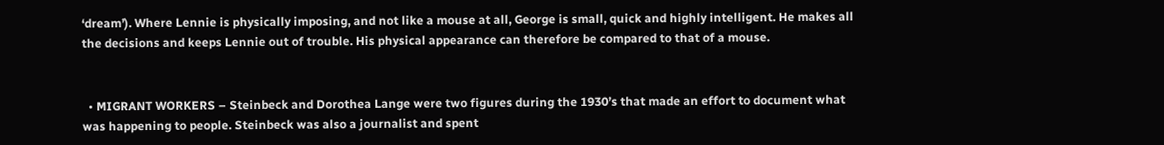‘dream’). Where Lennie is physically imposing, and not like a mouse at all, George is small, quick and highly intelligent. He makes all the decisions and keeps Lennie out of trouble. His physical appearance can therefore be compared to that of a mouse.


  • MIGRANT WORKERS – Steinbeck and Dorothea Lange were two figures during the 1930’s that made an effort to document what was happening to people. Steinbeck was also a journalist and spent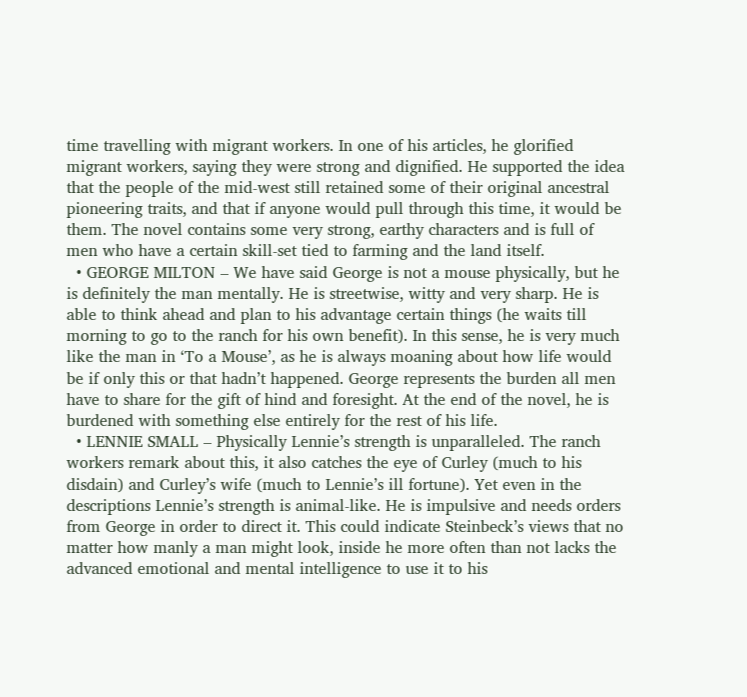time travelling with migrant workers. In one of his articles, he glorified migrant workers, saying they were strong and dignified. He supported the idea that the people of the mid-west still retained some of their original ancestral pioneering traits, and that if anyone would pull through this time, it would be them. The novel contains some very strong, earthy characters and is full of men who have a certain skill-set tied to farming and the land itself.
  • GEORGE MILTON – We have said George is not a mouse physically, but he is definitely the man mentally. He is streetwise, witty and very sharp. He is able to think ahead and plan to his advantage certain things (he waits till morning to go to the ranch for his own benefit). In this sense, he is very much like the man in ‘To a Mouse’, as he is always moaning about how life would be if only this or that hadn’t happened. George represents the burden all men have to share for the gift of hind and foresight. At the end of the novel, he is burdened with something else entirely for the rest of his life.
  • LENNIE SMALL – Physically Lennie’s strength is unparalleled. The ranch workers remark about this, it also catches the eye of Curley (much to his disdain) and Curley’s wife (much to Lennie’s ill fortune). Yet even in the descriptions Lennie’s strength is animal-like. He is impulsive and needs orders from George in order to direct it. This could indicate Steinbeck’s views that no matter how manly a man might look, inside he more often than not lacks the advanced emotional and mental intelligence to use it to his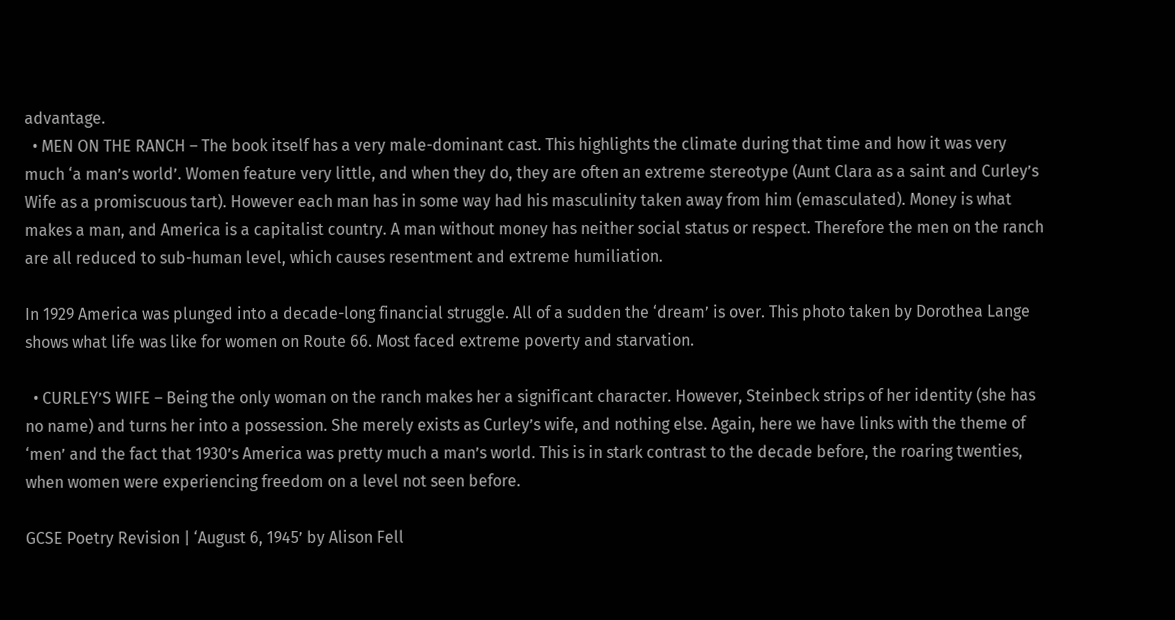advantage.
  • MEN ON THE RANCH – The book itself has a very male-dominant cast. This highlights the climate during that time and how it was very much ‘a man’s world’. Women feature very little, and when they do, they are often an extreme stereotype (Aunt Clara as a saint and Curley’s Wife as a promiscuous tart). However each man has in some way had his masculinity taken away from him (emasculated). Money is what makes a man, and America is a capitalist country. A man without money has neither social status or respect. Therefore the men on the ranch are all reduced to sub-human level, which causes resentment and extreme humiliation.

In 1929 America was plunged into a decade-long financial struggle. All of a sudden the ‘dream’ is over. This photo taken by Dorothea Lange shows what life was like for women on Route 66. Most faced extreme poverty and starvation.

  • CURLEY’S WIFE – Being the only woman on the ranch makes her a significant character. However, Steinbeck strips of her identity (she has no name) and turns her into a possession. She merely exists as Curley’s wife, and nothing else. Again, here we have links with the theme of ‘men’ and the fact that 1930’s America was pretty much a man’s world. This is in stark contrast to the decade before, the roaring twenties, when women were experiencing freedom on a level not seen before.

GCSE Poetry Revision | ‘August 6, 1945’ by Alison Fell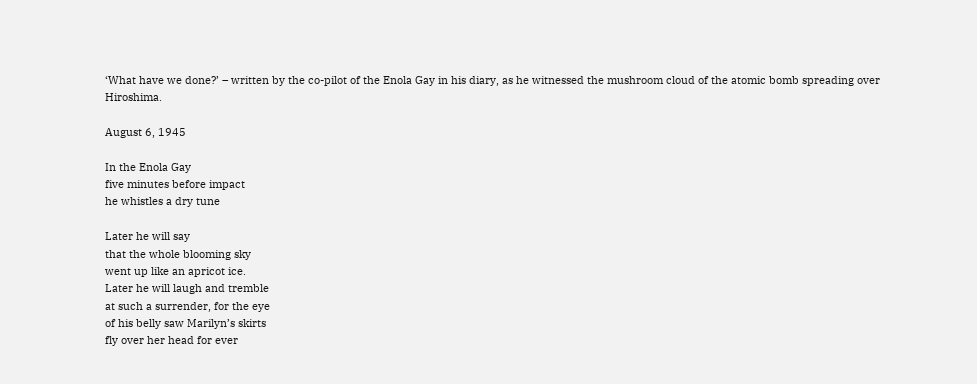‘What have we done?’ – written by the co-pilot of the Enola Gay in his diary, as he witnessed the mushroom cloud of the atomic bomb spreading over Hiroshima.

August 6, 1945

In the Enola Gay
five minutes before impact
he whistles a dry tune

Later he will say
that the whole blooming sky
went up like an apricot ice.
Later he will laugh and tremble
at such a surrender, for the eye
of his belly saw Marilyn’s skirts
fly over her head for ever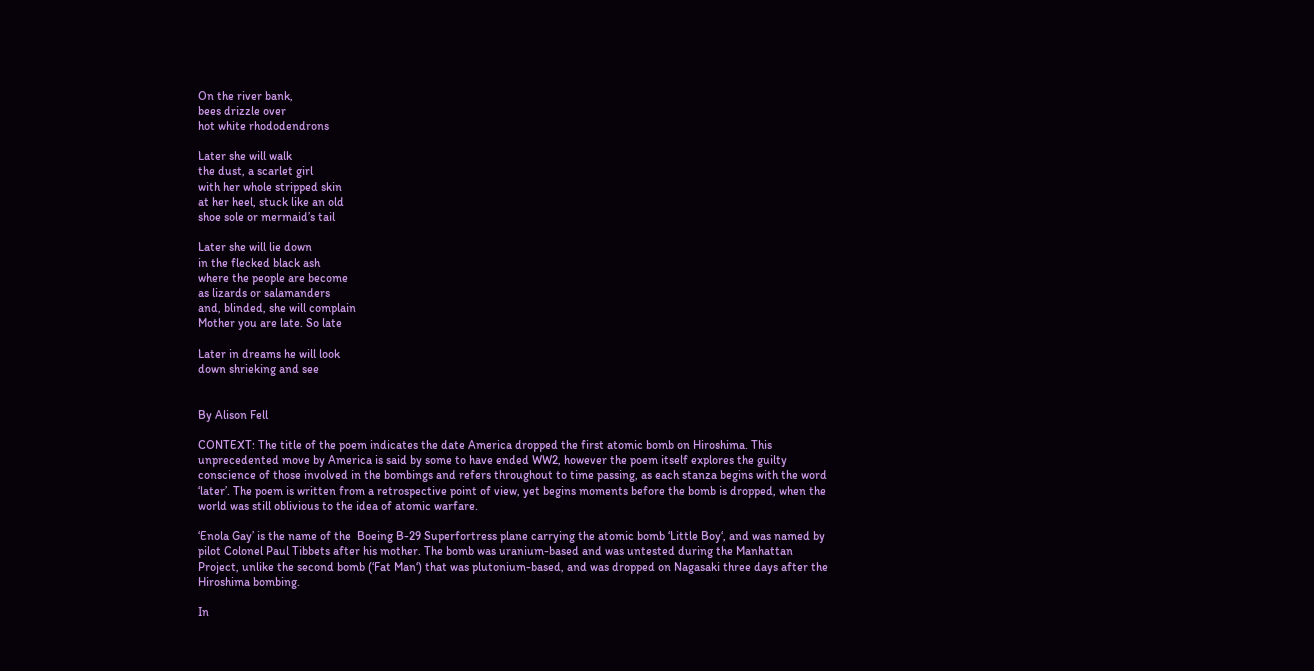On the river bank,
bees drizzle over
hot white rhododendrons

Later she will walk
the dust, a scarlet girl
with her whole stripped skin
at her heel, stuck like an old
shoe sole or mermaid’s tail

Later she will lie down
in the flecked black ash
where the people are become
as lizards or salamanders
and, blinded, she will complain
Mother you are late. So late

Later in dreams he will look
down shrieking and see


By Alison Fell

CONTEXT: The title of the poem indicates the date America dropped the first atomic bomb on Hiroshima. This unprecedented move by America is said by some to have ended WW2, however the poem itself explores the guilty conscience of those involved in the bombings and refers throughout to time passing, as each stanza begins with the word ‘later’. The poem is written from a retrospective point of view, yet begins moments before the bomb is dropped, when the world was still oblivious to the idea of atomic warfare.

‘Enola Gay’ is the name of the  Boeing B-29 Superfortress plane carrying the atomic bomb ‘Little Boy‘, and was named by pilot Colonel Paul Tibbets after his mother. The bomb was uranium-based and was untested during the Manhattan Project, unlike the second bomb (‘Fat Man‘) that was plutonium-based, and was dropped on Nagasaki three days after the Hiroshima bombing.

In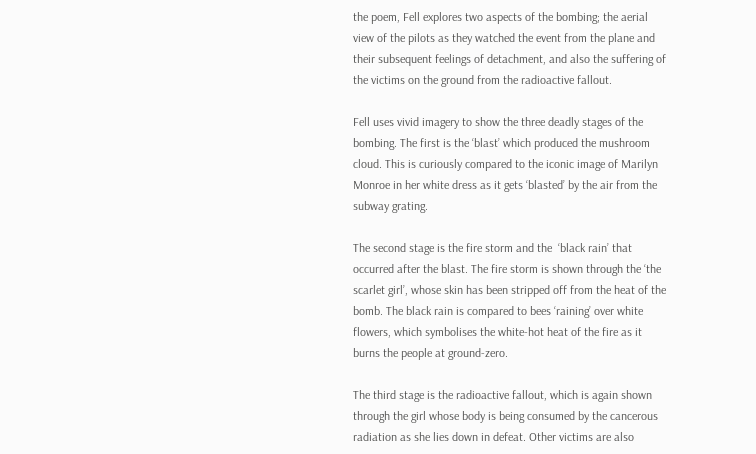the poem, Fell explores two aspects of the bombing; the aerial view of the pilots as they watched the event from the plane and their subsequent feelings of detachment, and also the suffering of the victims on the ground from the radioactive fallout.

Fell uses vivid imagery to show the three deadly stages of the bombing. The first is the ‘blast’ which produced the mushroom cloud. This is curiously compared to the iconic image of Marilyn Monroe in her white dress as it gets ‘blasted’ by the air from the subway grating.

The second stage is the fire storm and the  ‘black rain’ that occurred after the blast. The fire storm is shown through the ‘the scarlet girl’, whose skin has been stripped off from the heat of the bomb. The black rain is compared to bees ‘raining’ over white flowers, which symbolises the white-hot heat of the fire as it burns the people at ground-zero.

The third stage is the radioactive fallout, which is again shown through the girl whose body is being consumed by the cancerous radiation as she lies down in defeat. Other victims are also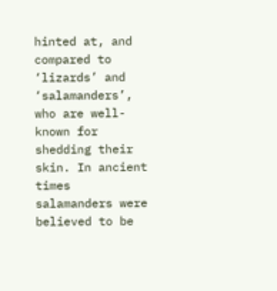hinted at, and compared to ‘lizards’ and ‘salamanders’, who are well-known for shedding their skin. In ancient times salamanders were believed to be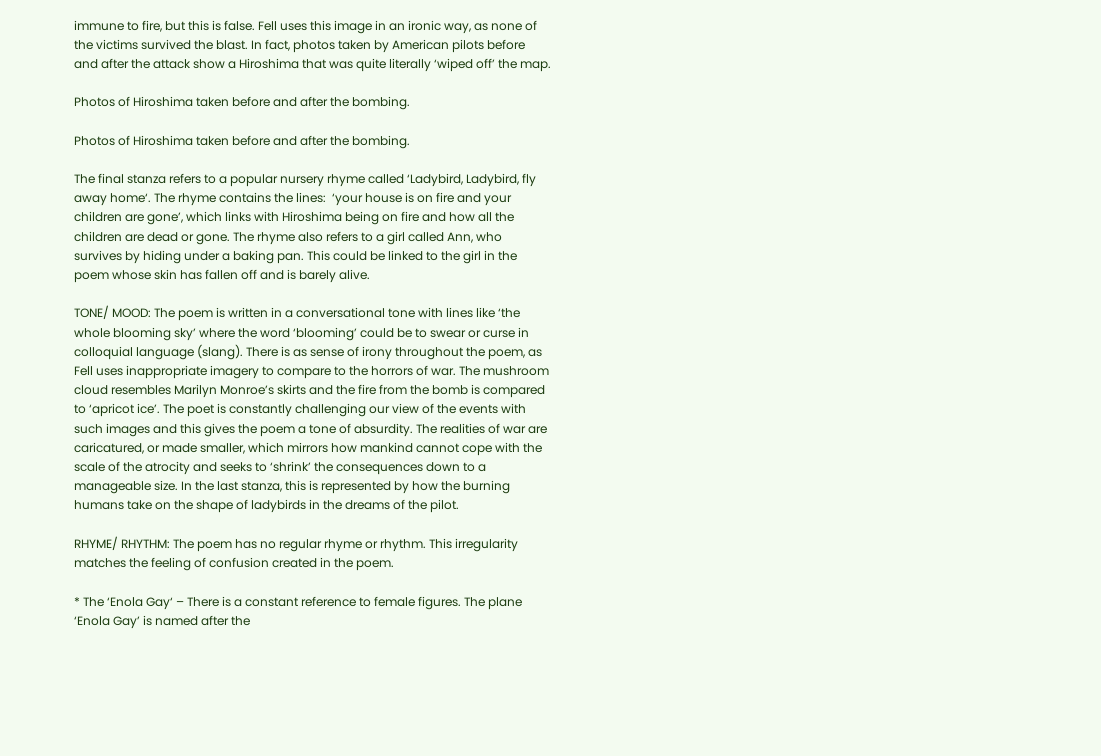immune to fire, but this is false. Fell uses this image in an ironic way, as none of the victims survived the blast. In fact, photos taken by American pilots before and after the attack show a Hiroshima that was quite literally ‘wiped off’ the map.

Photos of Hiroshima taken before and after the bombing.

Photos of Hiroshima taken before and after the bombing.

The final stanza refers to a popular nursery rhyme called ‘Ladybird, Ladybird, fly away home‘. The rhyme contains the lines:  ‘your house is on fire and your children are gone’, which links with Hiroshima being on fire and how all the children are dead or gone. The rhyme also refers to a girl called Ann, who survives by hiding under a baking pan. This could be linked to the girl in the poem whose skin has fallen off and is barely alive.

TONE/ MOOD: The poem is written in a conversational tone with lines like ‘the whole blooming sky’ where the word ‘blooming’ could be to swear or curse in colloquial language (slang). There is as sense of irony throughout the poem, as Fell uses inappropriate imagery to compare to the horrors of war. The mushroom cloud resembles Marilyn Monroe’s skirts and the fire from the bomb is compared to ‘apricot ice’. The poet is constantly challenging our view of the events with such images and this gives the poem a tone of absurdity. The realities of war are caricatured, or made smaller, which mirrors how mankind cannot cope with the scale of the atrocity and seeks to ‘shrink’ the consequences down to a manageable size. In the last stanza, this is represented by how the burning humans take on the shape of ladybirds in the dreams of the pilot.

RHYME/ RHYTHM: The poem has no regular rhyme or rhythm. This irregularity matches the feeling of confusion created in the poem.

* The ‘Enola Gay‘ – There is a constant reference to female figures. The plane ‘Enola Gay’ is named after the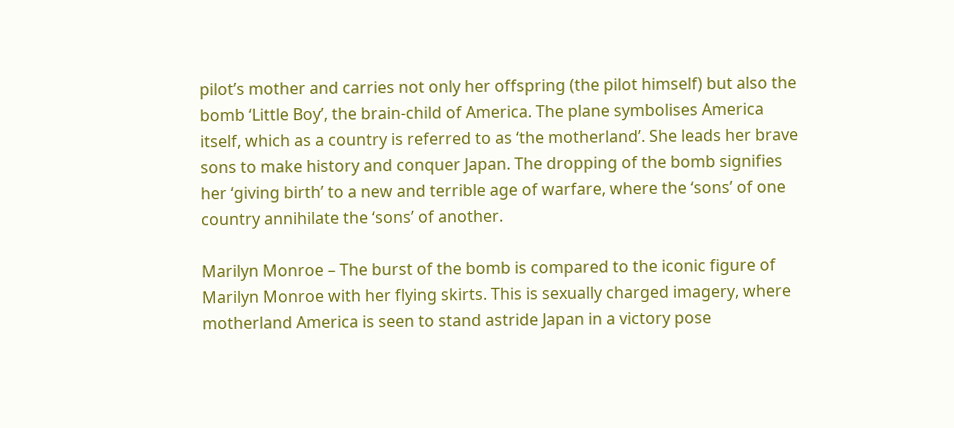pilot’s mother and carries not only her offspring (the pilot himself) but also the bomb ‘Little Boy’, the brain-child of America. The plane symbolises America itself, which as a country is referred to as ‘the motherland’. She leads her brave sons to make history and conquer Japan. The dropping of the bomb signifies her ‘giving birth’ to a new and terrible age of warfare, where the ‘sons’ of one country annihilate the ‘sons’ of another.

Marilyn Monroe – The burst of the bomb is compared to the iconic figure of Marilyn Monroe with her flying skirts. This is sexually charged imagery, where motherland America is seen to stand astride Japan in a victory pose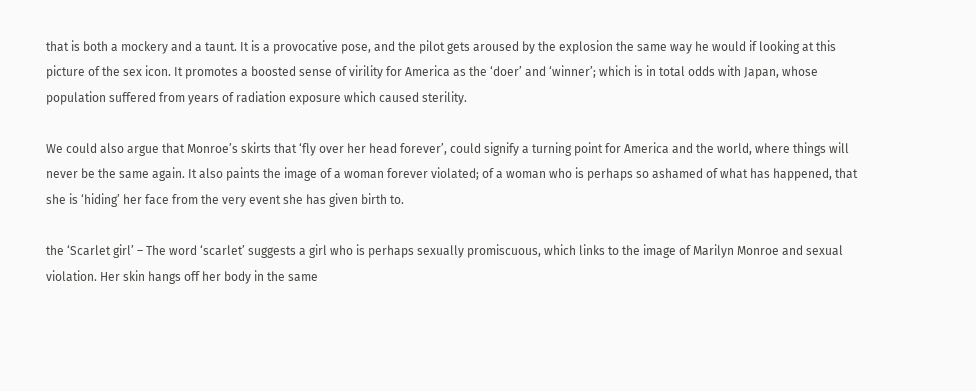that is both a mockery and a taunt. It is a provocative pose, and the pilot gets aroused by the explosion the same way he would if looking at this picture of the sex icon. It promotes a boosted sense of virility for America as the ‘doer’ and ‘winner’; which is in total odds with Japan, whose population suffered from years of radiation exposure which caused sterility.

We could also argue that Monroe’s skirts that ‘fly over her head forever’, could signify a turning point for America and the world, where things will never be the same again. It also paints the image of a woman forever violated; of a woman who is perhaps so ashamed of what has happened, that she is ‘hiding’ her face from the very event she has given birth to.

the ‘Scarlet girl’ – The word ‘scarlet’ suggests a girl who is perhaps sexually promiscuous, which links to the image of Marilyn Monroe and sexual violation. Her skin hangs off her body in the same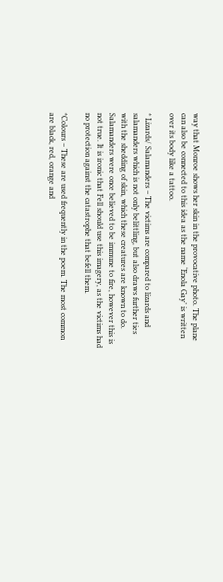way that Monroe shows her skin in the provocative photo. The plane can also be connected to this idea as the name ‘Enola Gay’ is written over its body like a tattoo.

* Lizards/ Salamanders – The victims are compared to lizards and salamanders which is not only belittling, but also draws further ties with the shedding of skin, which these creatures are known to do. Salamanders were once believed to be immune to fire, however this is not true. It is ironic that Fell should use this imagery, as the victims had no protection against the catastrophe that befell them.

*Colours – These are used frequently in the poem. The most common are black, red, orange and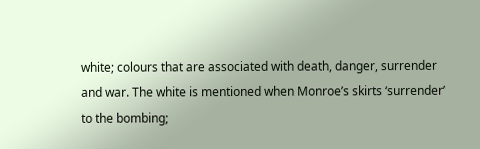white; colours that are associated with death, danger, surrender and war. The white is mentioned when Monroe’s skirts ‘surrender’ to the bombing;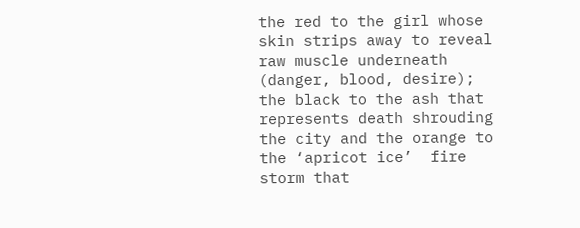the red to the girl whose skin strips away to reveal raw muscle underneath (danger, blood, desire); the black to the ash that represents death shrouding the city and the orange to the ‘apricot ice’  fire storm that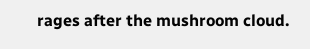rages after the mushroom cloud.